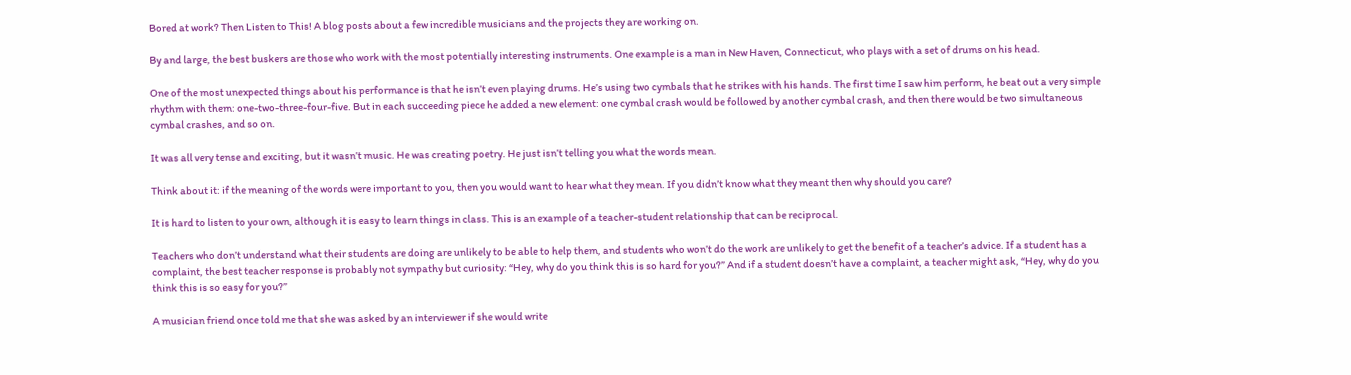Bored at work? Then Listen to This! A blog posts about a few incredible musicians and the projects they are working on.

By and large, the best buskers are those who work with the most potentially interesting instruments. One example is a man in New Haven, Connecticut, who plays with a set of drums on his head.

One of the most unexpected things about his performance is that he isn’t even playing drums. He’s using two cymbals that he strikes with his hands. The first time I saw him perform, he beat out a very simple rhythm with them: one-two-three-four-five. But in each succeeding piece he added a new element: one cymbal crash would be followed by another cymbal crash, and then there would be two simultaneous cymbal crashes, and so on.

It was all very tense and exciting, but it wasn’t music. He was creating poetry. He just isn’t telling you what the words mean.

Think about it: if the meaning of the words were important to you, then you would want to hear what they mean. If you didn’t know what they meant then why should you care?

It is hard to listen to your own, although it is easy to learn things in class. This is an example of a teacher-student relationship that can be reciprocal.

Teachers who don’t understand what their students are doing are unlikely to be able to help them, and students who won’t do the work are unlikely to get the benefit of a teacher’s advice. If a student has a complaint, the best teacher response is probably not sympathy but curiosity: “Hey, why do you think this is so hard for you?” And if a student doesn’t have a complaint, a teacher might ask, “Hey, why do you think this is so easy for you?”

A musician friend once told me that she was asked by an interviewer if she would write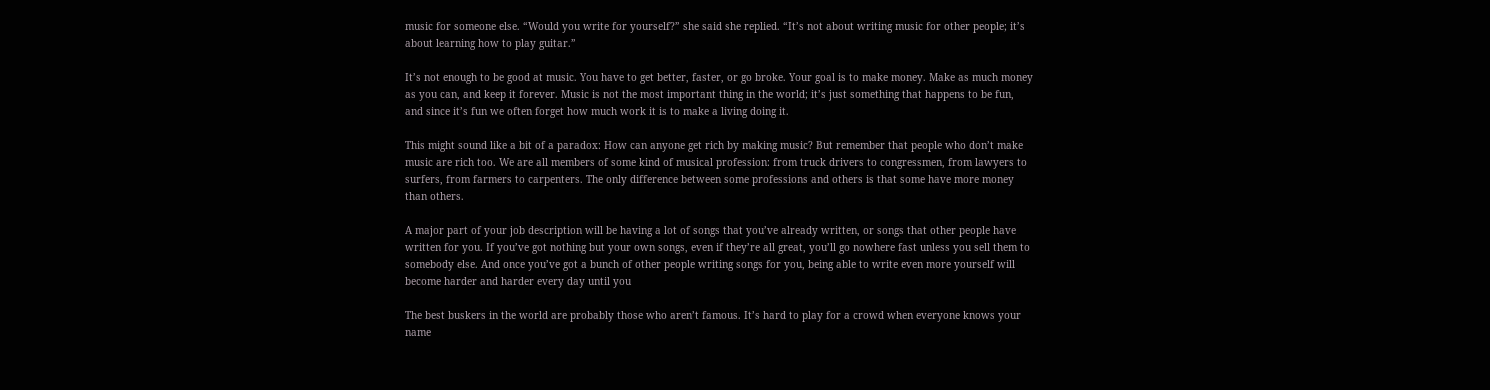music for someone else. “Would you write for yourself?” she said she replied. “It’s not about writing music for other people; it’s about learning how to play guitar.”

It’s not enough to be good at music. You have to get better, faster, or go broke. Your goal is to make money. Make as much money as you can, and keep it forever. Music is not the most important thing in the world; it’s just something that happens to be fun, and since it’s fun we often forget how much work it is to make a living doing it.

This might sound like a bit of a paradox: How can anyone get rich by making music? But remember that people who don’t make music are rich too. We are all members of some kind of musical profession: from truck drivers to congressmen, from lawyers to surfers, from farmers to carpenters. The only difference between some professions and others is that some have more money than others.

A major part of your job description will be having a lot of songs that you’ve already written, or songs that other people have written for you. If you’ve got nothing but your own songs, even if they’re all great, you’ll go nowhere fast unless you sell them to somebody else. And once you’ve got a bunch of other people writing songs for you, being able to write even more yourself will become harder and harder every day until you

The best buskers in the world are probably those who aren’t famous. It’s hard to play for a crowd when everyone knows your name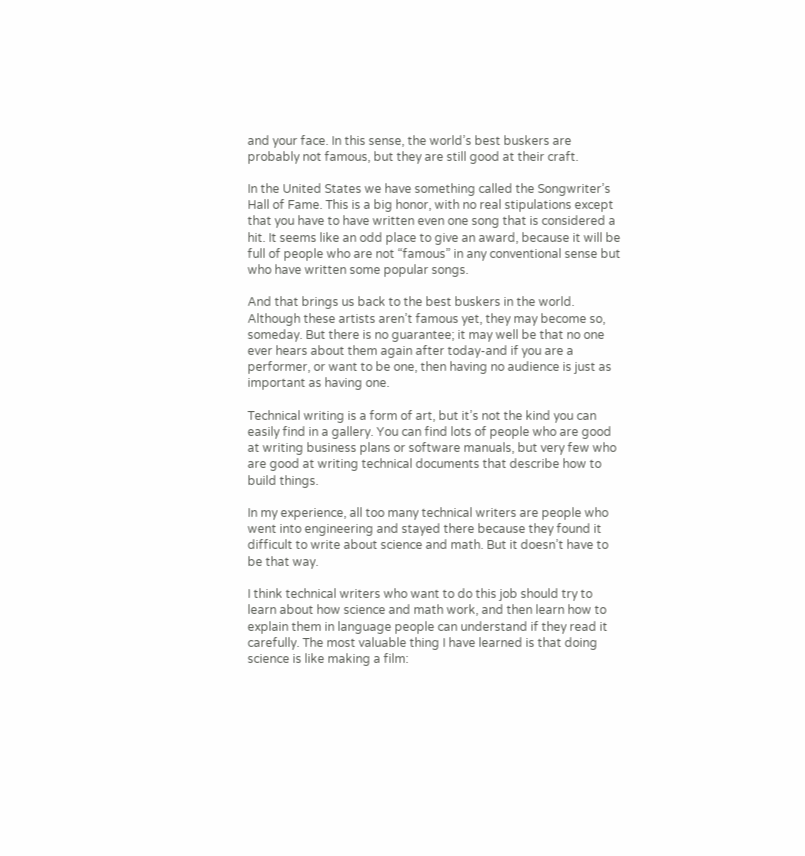and your face. In this sense, the world’s best buskers are probably not famous, but they are still good at their craft.

In the United States we have something called the Songwriter’s Hall of Fame. This is a big honor, with no real stipulations except that you have to have written even one song that is considered a hit. It seems like an odd place to give an award, because it will be full of people who are not “famous” in any conventional sense but who have written some popular songs.

And that brings us back to the best buskers in the world. Although these artists aren’t famous yet, they may become so, someday. But there is no guarantee; it may well be that no one ever hears about them again after today-and if you are a performer, or want to be one, then having no audience is just as important as having one.

Technical writing is a form of art, but it’s not the kind you can easily find in a gallery. You can find lots of people who are good at writing business plans or software manuals, but very few who are good at writing technical documents that describe how to build things.

In my experience, all too many technical writers are people who went into engineering and stayed there because they found it difficult to write about science and math. But it doesn’t have to be that way.

I think technical writers who want to do this job should try to learn about how science and math work, and then learn how to explain them in language people can understand if they read it carefully. The most valuable thing I have learned is that doing science is like making a film: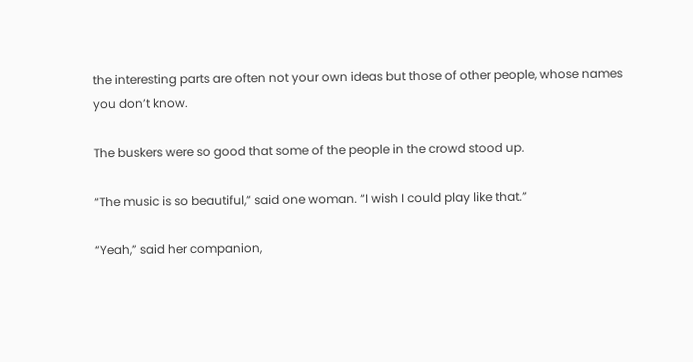the interesting parts are often not your own ideas but those of other people, whose names you don’t know.

The buskers were so good that some of the people in the crowd stood up.

“The music is so beautiful,” said one woman. “I wish I could play like that.”

“Yeah,” said her companion,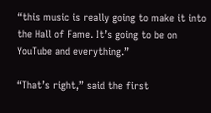“this music is really going to make it into the Hall of Fame. It’s going to be on YouTube and everything.”

“That’s right,” said the first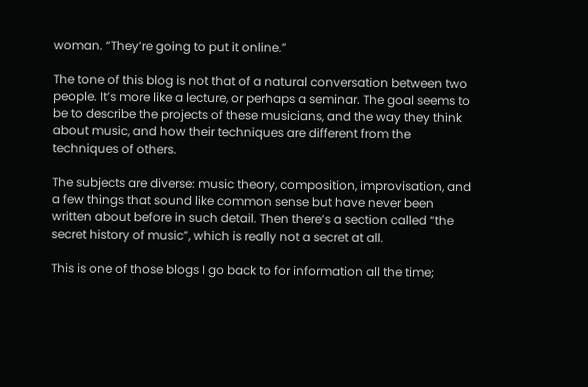woman. “They’re going to put it online.”

The tone of this blog is not that of a natural conversation between two people. It’s more like a lecture, or perhaps a seminar. The goal seems to be to describe the projects of these musicians, and the way they think about music, and how their techniques are different from the techniques of others.

The subjects are diverse: music theory, composition, improvisation, and a few things that sound like common sense but have never been written about before in such detail. Then there’s a section called “the secret history of music”, which is really not a secret at all.

This is one of those blogs I go back to for information all the time;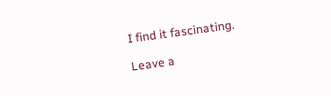I find it fascinating.

Leave a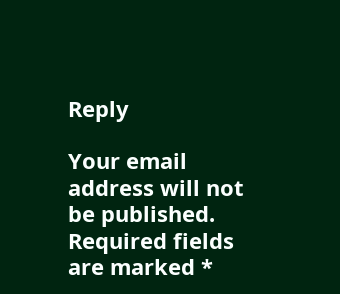Reply

Your email address will not be published. Required fields are marked *